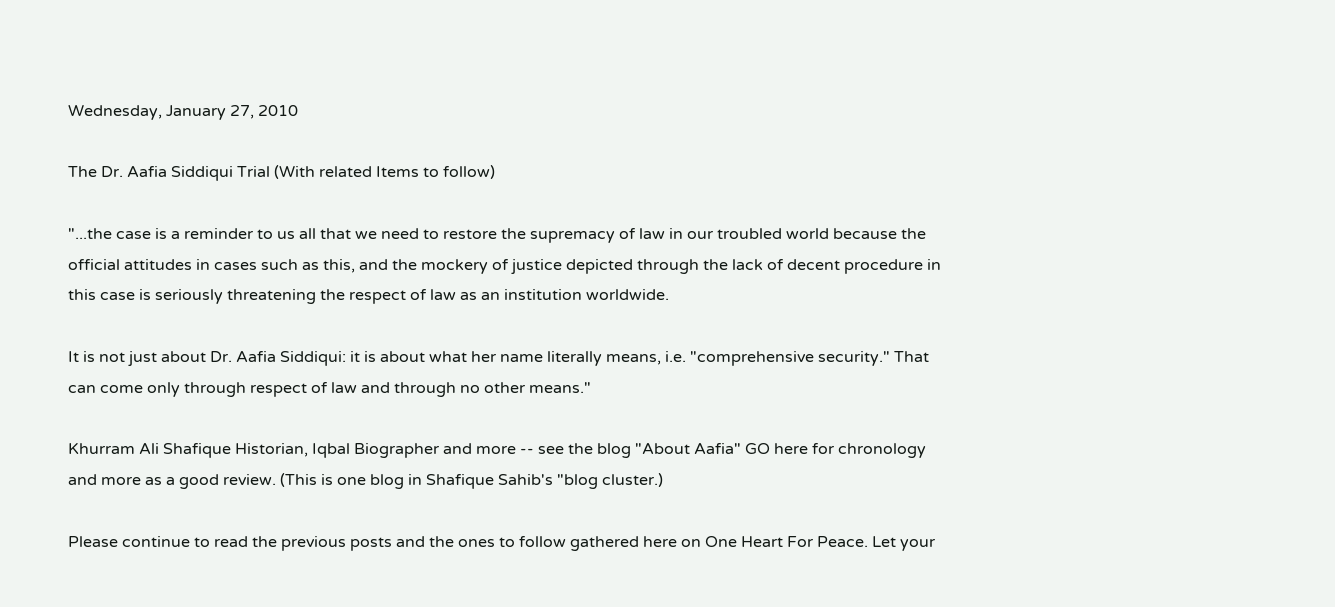Wednesday, January 27, 2010

The Dr. Aafia Siddiqui Trial (With related Items to follow)

"...the case is a reminder to us all that we need to restore the supremacy of law in our troubled world because the official attitudes in cases such as this, and the mockery of justice depicted through the lack of decent procedure in this case is seriously threatening the respect of law as an institution worldwide.

It is not just about Dr. Aafia Siddiqui: it is about what her name literally means, i.e. "comprehensive security." That can come only through respect of law and through no other means."

Khurram Ali Shafique Historian, Iqbal Biographer and more -- see the blog "About Aafia" GO here for chronology and more as a good review. (This is one blog in Shafique Sahib's "blog cluster.)

Please continue to read the previous posts and the ones to follow gathered here on One Heart For Peace. Let your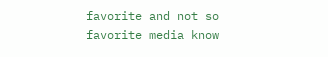favorite and not so favorite media know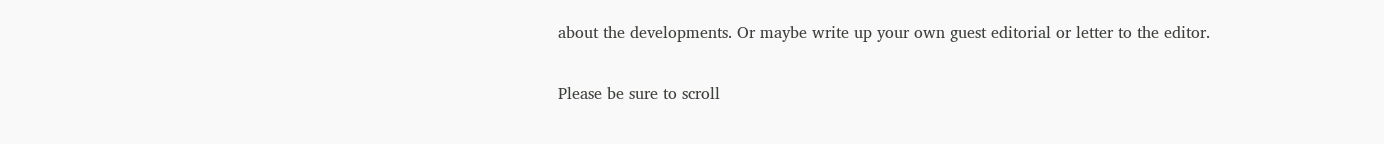about the developments. Or maybe write up your own guest editorial or letter to the editor.

Please be sure to scroll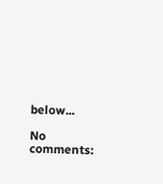below...

No comments: